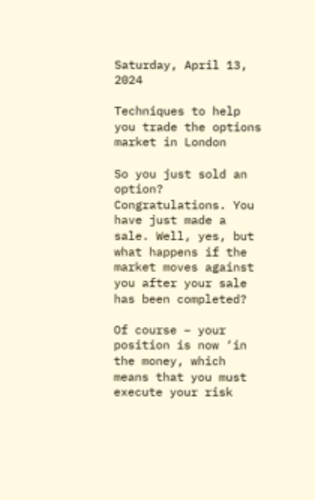Saturday, April 13, 2024

Techniques to help you trade the options market in London

So you just sold an option? Congratulations. You have just made a sale. Well, yes, but what happens if the market moves against you after your sale has been completed?

Of course – your position is now ‘in the money, which means that you must execute your risk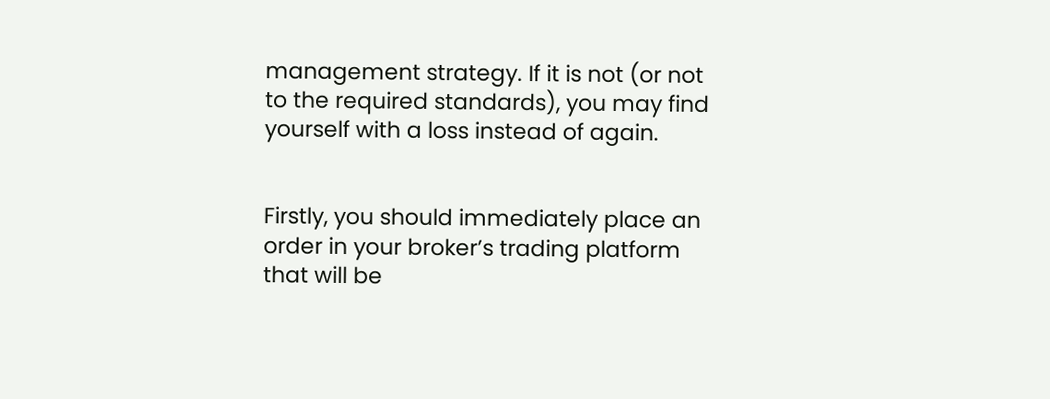management strategy. If it is not (or not to the required standards), you may find yourself with a loss instead of again.


Firstly, you should immediately place an order in your broker’s trading platform that will be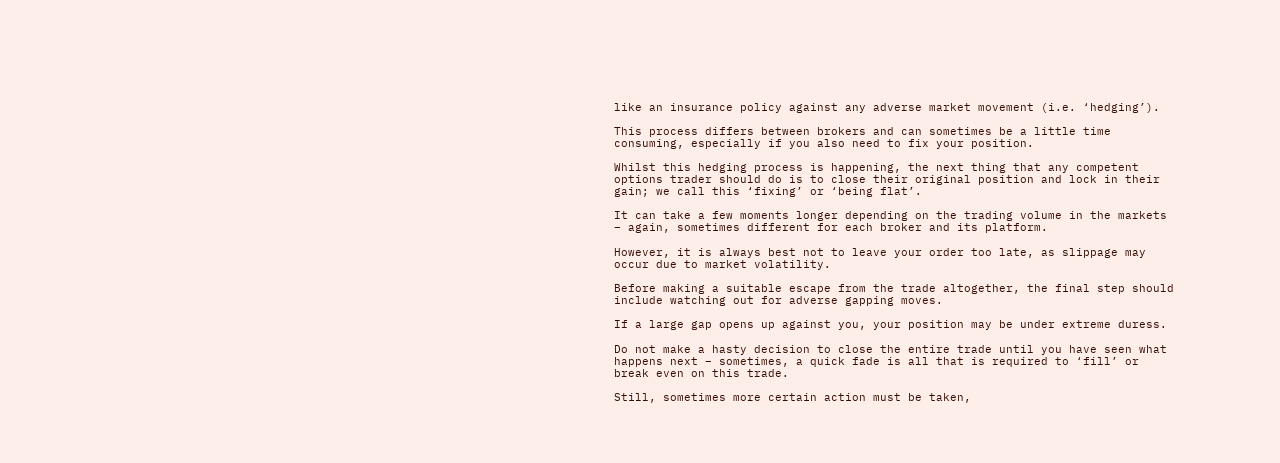like an insurance policy against any adverse market movement (i.e. ‘hedging’).

This process differs between brokers and can sometimes be a little time consuming, especially if you also need to fix your position.

Whilst this hedging process is happening, the next thing that any competent options trader should do is to close their original position and lock in their gain; we call this ‘fixing’ or ‘being flat’.

It can take a few moments longer depending on the trading volume in the markets – again, sometimes different for each broker and its platform.

However, it is always best not to leave your order too late, as slippage may occur due to market volatility.

Before making a suitable escape from the trade altogether, the final step should include watching out for adverse gapping moves.

If a large gap opens up against you, your position may be under extreme duress.

Do not make a hasty decision to close the entire trade until you have seen what happens next – sometimes, a quick fade is all that is required to ‘fill’ or break even on this trade.

Still, sometimes more certain action must be taken,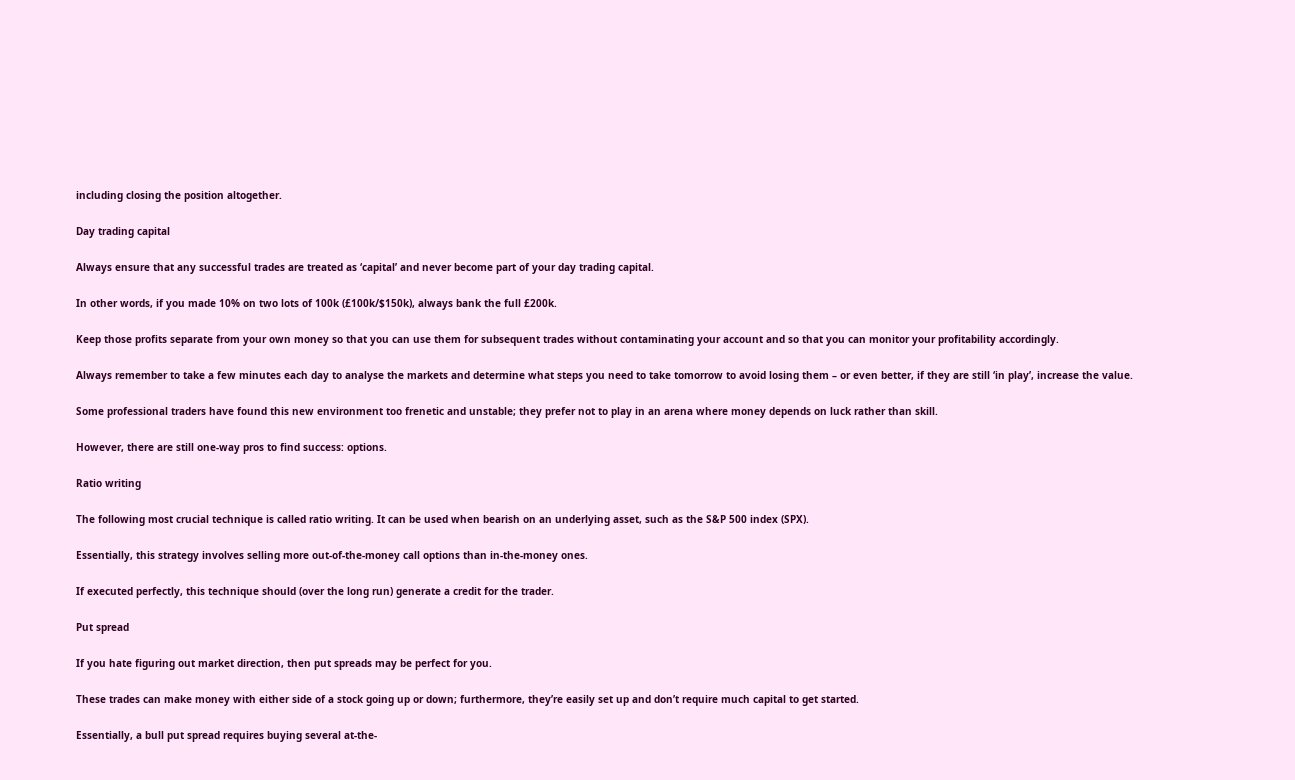including closing the position altogether.

Day trading capital

Always ensure that any successful trades are treated as ‘capital’ and never become part of your day trading capital.

In other words, if you made 10% on two lots of 100k (£100k/$150k), always bank the full £200k.

Keep those profits separate from your own money so that you can use them for subsequent trades without contaminating your account and so that you can monitor your profitability accordingly.

Always remember to take a few minutes each day to analyse the markets and determine what steps you need to take tomorrow to avoid losing them – or even better, if they are still ‘in play’, increase the value.

Some professional traders have found this new environment too frenetic and unstable; they prefer not to play in an arena where money depends on luck rather than skill.

However, there are still one-way pros to find success: options.

Ratio writing

The following most crucial technique is called ratio writing. It can be used when bearish on an underlying asset, such as the S&P 500 index (SPX).

Essentially, this strategy involves selling more out-of-the-money call options than in-the-money ones.

If executed perfectly, this technique should (over the long run) generate a credit for the trader.

Put spread

If you hate figuring out market direction, then put spreads may be perfect for you.

These trades can make money with either side of a stock going up or down; furthermore, they’re easily set up and don’t require much capital to get started.

Essentially, a bull put spread requires buying several at-the-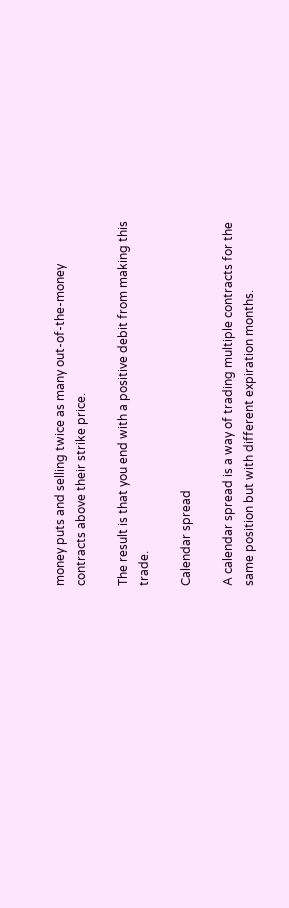money puts and selling twice as many out-of-the-money contracts above their strike price.

The result is that you end with a positive debit from making this trade.

Calendar spread

A calendar spread is a way of trading multiple contracts for the same position but with different expiration months.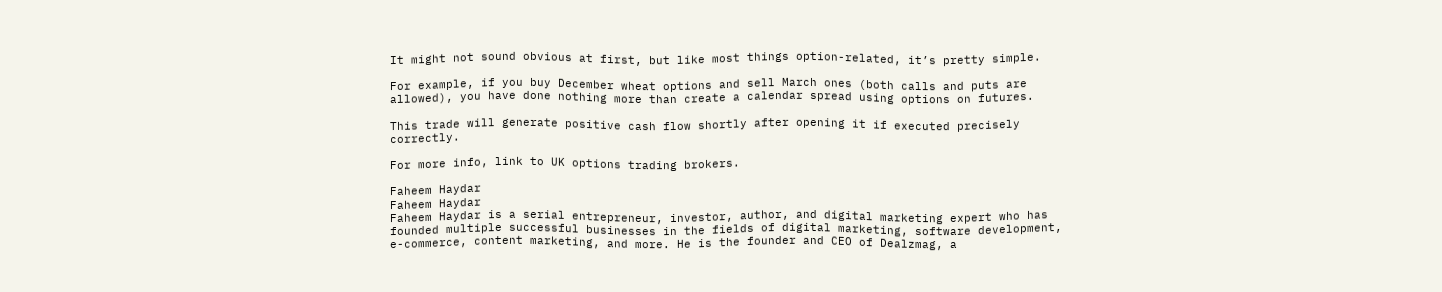It might not sound obvious at first, but like most things option-related, it’s pretty simple.

For example, if you buy December wheat options and sell March ones (both calls and puts are allowed), you have done nothing more than create a calendar spread using options on futures.

This trade will generate positive cash flow shortly after opening it if executed precisely correctly.

For more info, link to UK options trading brokers.

Faheem Haydar
Faheem Haydar
Faheem Haydar is a serial entrepreneur, investor, author, and digital marketing expert who has founded multiple successful businesses in the fields of digital marketing, software development, e-commerce, content marketing, and more. He is the founder and CEO of Dealzmag, a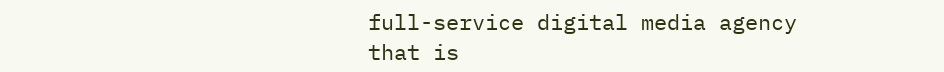full-service digital media agency that is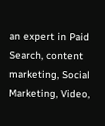an expert in Paid Search, content marketing, Social Marketing, Video,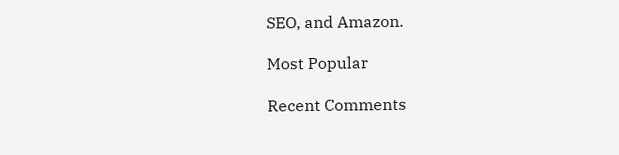SEO, and Amazon.

Most Popular

Recent Comments